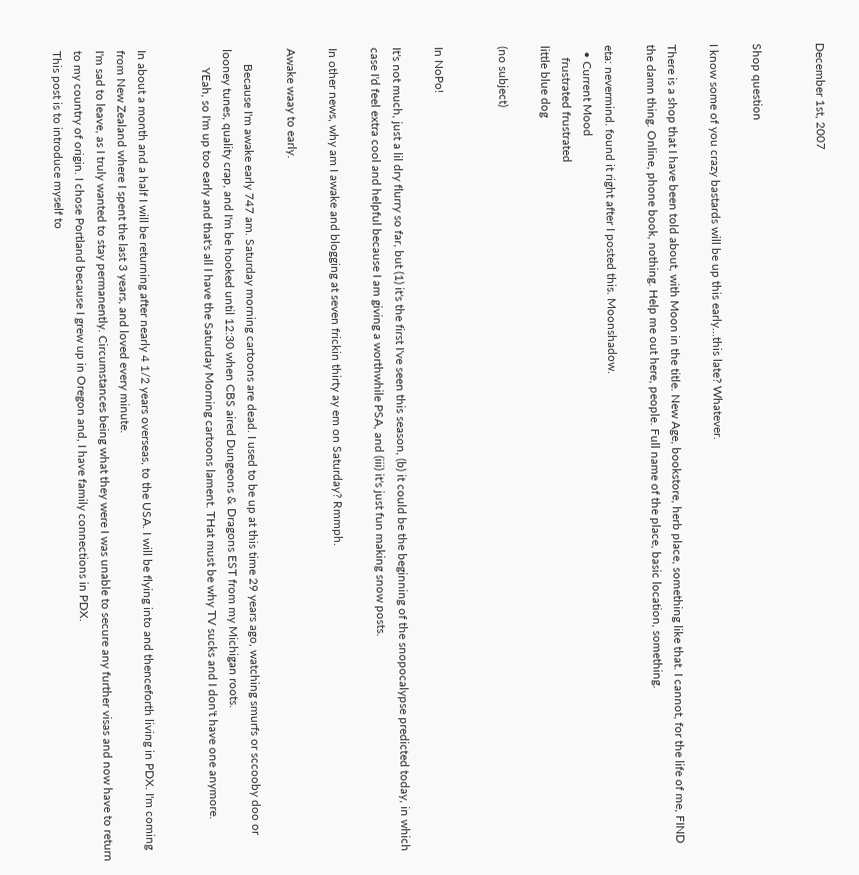December 1st, 2007


Shop question

I know some of you crazy bastards will be up this early...this late? Whatever.

There is a shop that I have been told about, with Moon in the title. New Age, bookstore, herb place, something like that. I cannot, for the life of me, FIND the damn thing. Online, phone book, nothing. Help me out here, people. Full name of the place, basic location, something.

eta: nevermind. found it right after I posted this. Moonshadow.
  • Current Mood
    frustrated frustrated
little blue dog

(no subject)


In NoPo!

It's not much, just a lil dry flurry so far, but (1) it's the first I've seen this season, (b) it could be the beginning of the snopocalypse predicted today, in which case I'd feel extra cool and helpful because I am giving a worthwhile PSA, and (iii) it's just fun making snow posts.

In other news, why am I awake and blogging at seven frickin thirty ay em on Saturday? Rmmph.

Awake waay to early.

     Because I'm awake early 747 am. Saturday morning cartoons are dead. I used to be up at this time 29 years ago, watching smurfs or sccooby doo or looney tunes, quality crap, and I'm be hooked until 12:30 when CBS aired Dungeons & Dragons EST from my Michigan roots.
      YEah, so I'm up too early and that's all I have the Saturday Morning cartoons lament. THat must be why TV sucks and I don't have one anymore.


In about a month and a half I will be returning after nearly 4 1/2 years overseas, to the USA. I will be flying into and thenceforth living in PDX. I'm coming from New Zealand where I spent the last 3 years, and loved every minute.
I'm sad to leave, as I truly wanted to stay permanently. Circumstances being what they were I was unable to secure any further visas and now have to return to my country of origin. I chose Portland because I grew up in Oregon and, I have family connections in PDX.
This post is to introduce myself to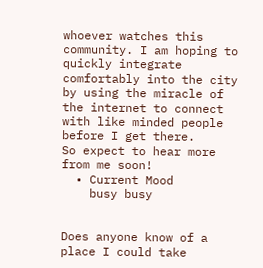whoever watches this community. I am hoping to quickly integrate comfortably into the city by using the miracle of the internet to connect with like minded people before I get there.
So expect to hear more from me soon!
  • Current Mood
    busy busy


Does anyone know of a place I could take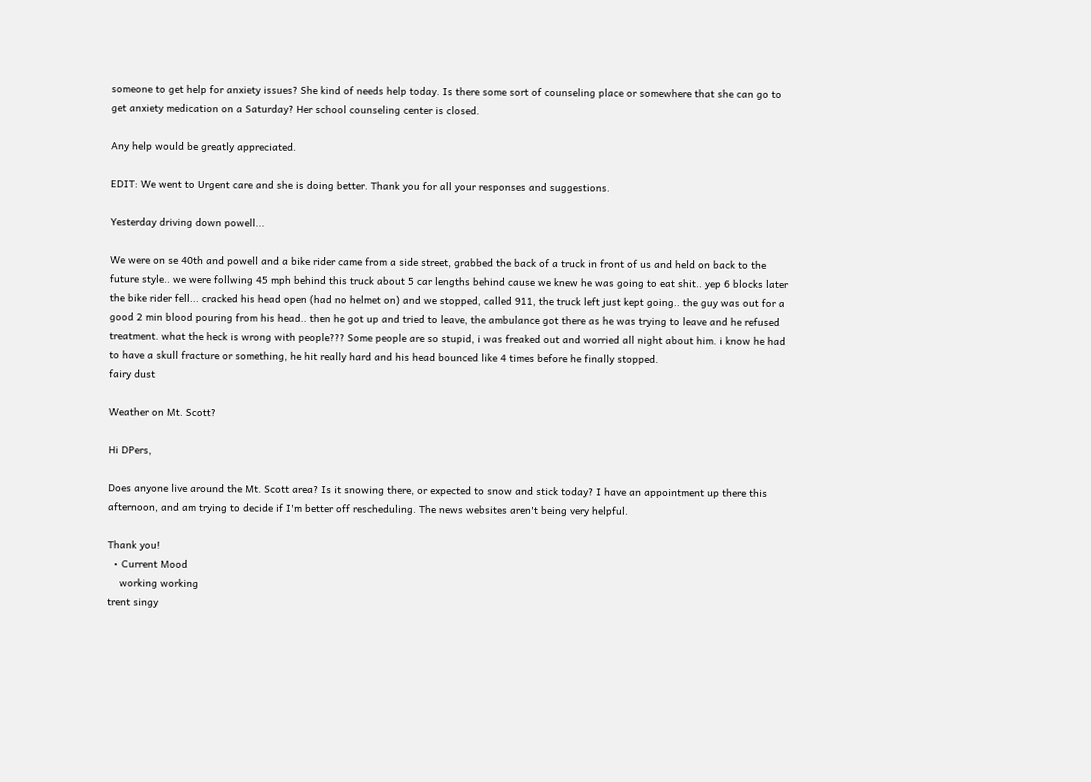someone to get help for anxiety issues? She kind of needs help today. Is there some sort of counseling place or somewhere that she can go to get anxiety medication on a Saturday? Her school counseling center is closed.

Any help would be greatly appreciated.

EDIT: We went to Urgent care and she is doing better. Thank you for all your responses and suggestions.

Yesterday driving down powell...

We were on se 40th and powell and a bike rider came from a side street, grabbed the back of a truck in front of us and held on back to the future style.. we were follwing 45 mph behind this truck about 5 car lengths behind cause we knew he was going to eat shit.. yep 6 blocks later the bike rider fell... cracked his head open (had no helmet on) and we stopped, called 911, the truck left just kept going.. the guy was out for a good 2 min blood pouring from his head.. then he got up and tried to leave, the ambulance got there as he was trying to leave and he refused treatment. what the heck is wrong with people??? Some people are so stupid, i was freaked out and worried all night about him. i know he had to have a skull fracture or something, he hit really hard and his head bounced like 4 times before he finally stopped.
fairy dust

Weather on Mt. Scott?

Hi DPers,

Does anyone live around the Mt. Scott area? Is it snowing there, or expected to snow and stick today? I have an appointment up there this afternoon, and am trying to decide if I'm better off rescheduling. The news websites aren't being very helpful.

Thank you!
  • Current Mood
    working working
trent singy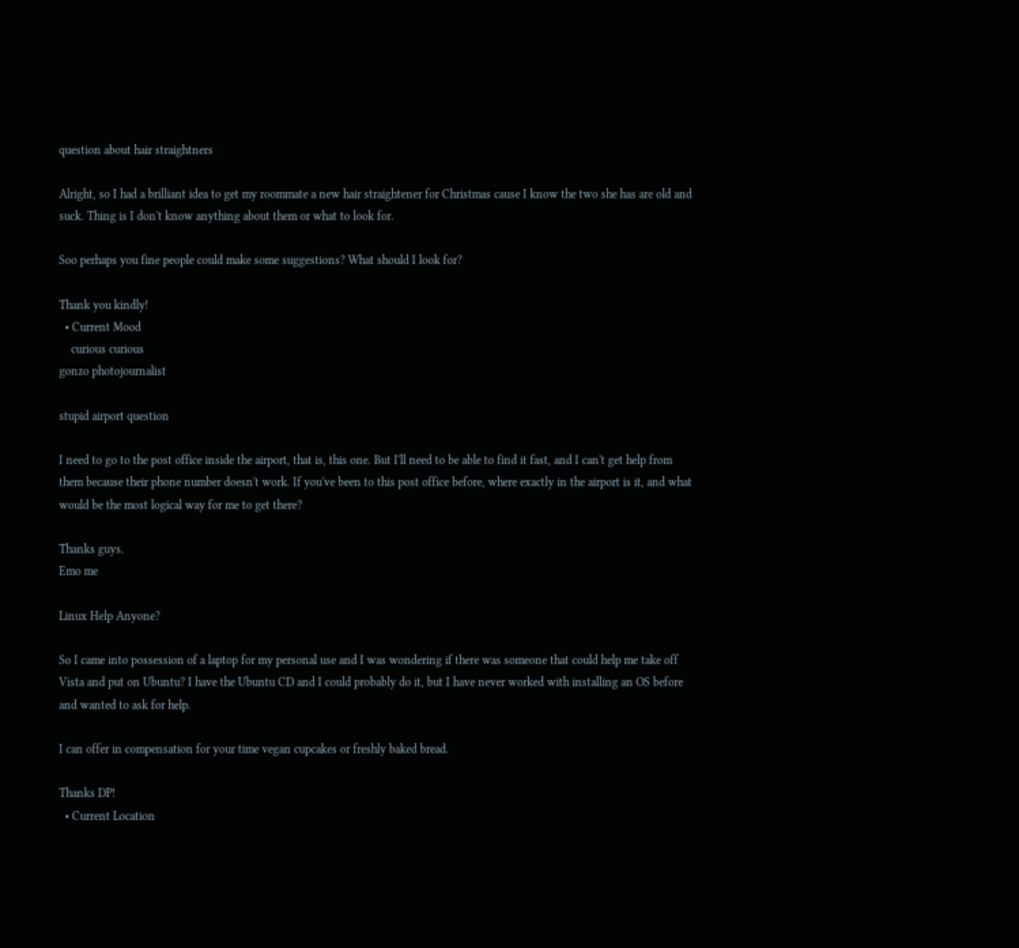question about hair straightners

Alright, so I had a brilliant idea to get my roommate a new hair straightener for Christmas cause I know the two she has are old and suck. Thing is I don't know anything about them or what to look for.

Soo perhaps you fine people could make some suggestions? What should I look for?

Thank you kindly!
  • Current Mood
    curious curious
gonzo photojournalist

stupid airport question

I need to go to the post office inside the airport, that is, this one. But I'll need to be able to find it fast, and I can't get help from them because their phone number doesn't work. If you've been to this post office before, where exactly in the airport is it, and what would be the most logical way for me to get there?

Thanks guys.
Emo me

Linux Help Anyone?

So I came into possession of a laptop for my personal use and I was wondering if there was someone that could help me take off Vista and put on Ubuntu? I have the Ubuntu CD and I could probably do it, but I have never worked with installing an OS before and wanted to ask for help.

I can offer in compensation for your time vegan cupcakes or freshly baked bread.

Thanks DP!
  • Current Location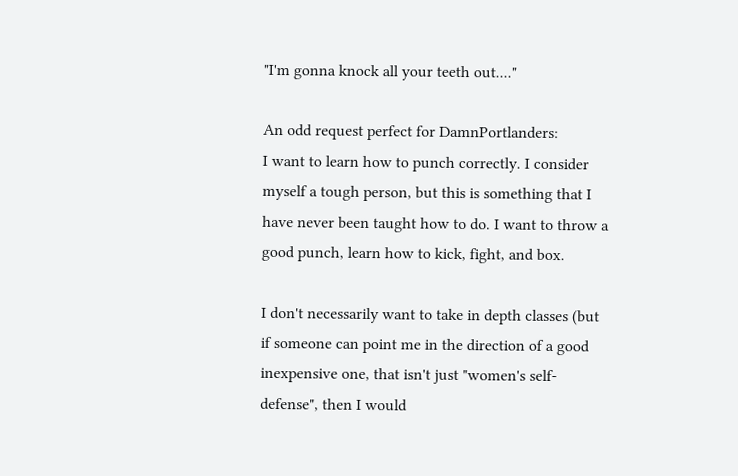"I'm gonna knock all your teeth out...."

An odd request perfect for DamnPortlanders:
I want to learn how to punch correctly. I consider myself a tough person, but this is something that I have never been taught how to do. I want to throw a good punch, learn how to kick, fight, and box.

I don't necessarily want to take in depth classes (but if someone can point me in the direction of a good inexpensive one, that isn't just "women's self-defense", then I would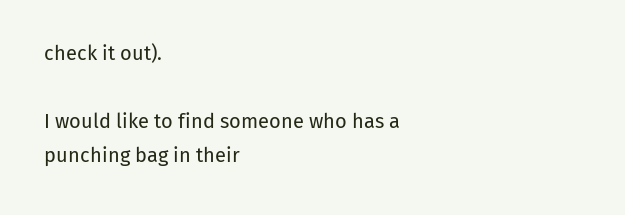check it out).

I would like to find someone who has a punching bag in their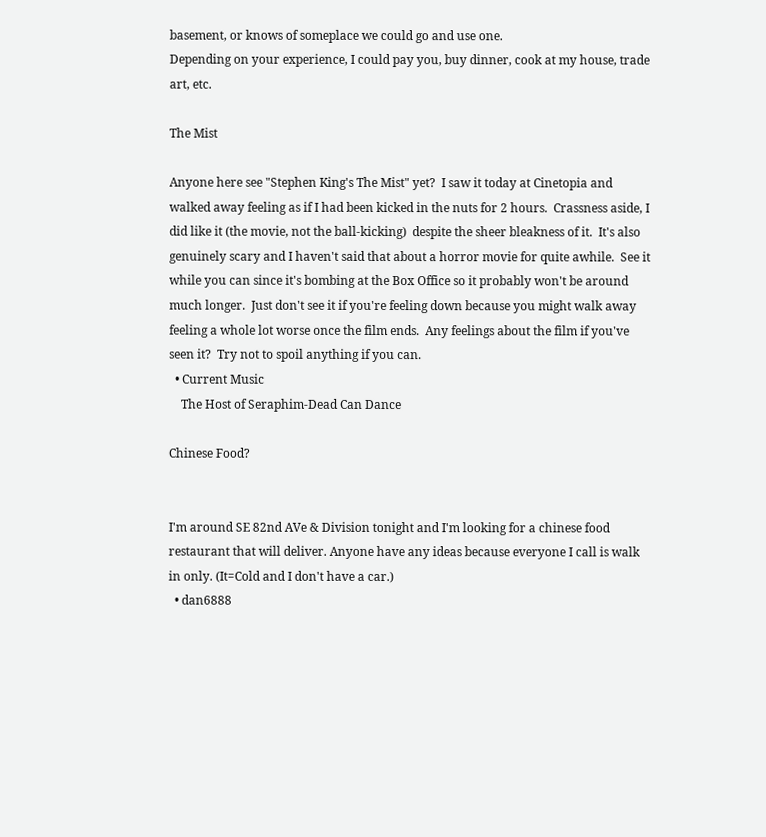basement, or knows of someplace we could go and use one.
Depending on your experience, I could pay you, buy dinner, cook at my house, trade art, etc.

The Mist

Anyone here see "Stephen King's The Mist" yet?  I saw it today at Cinetopia and walked away feeling as if I had been kicked in the nuts for 2 hours.  Crassness aside, I did like it (the movie, not the ball-kicking)  despite the sheer bleakness of it.  It's also genuinely scary and I haven't said that about a horror movie for quite awhile.  See it while you can since it's bombing at the Box Office so it probably won't be around much longer.  Just don't see it if you're feeling down because you might walk away feeling a whole lot worse once the film ends.  Any feelings about the film if you've seen it?  Try not to spoil anything if you can.
  • Current Music
    The Host of Seraphim-Dead Can Dance

Chinese Food?


I'm around SE 82nd AVe & Division tonight and I'm looking for a chinese food restaurant that will deliver. Anyone have any ideas because everyone I call is walk in only. (It=Cold and I don't have a car.)
  • dan6888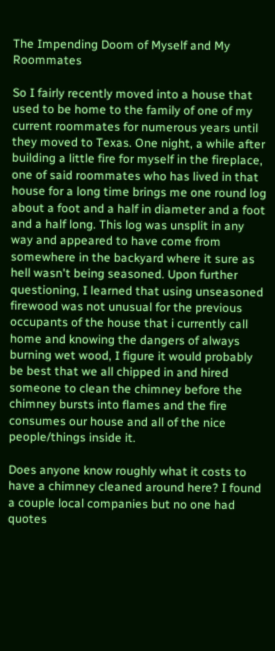The Impending Doom of Myself and My Roommates

So I fairly recently moved into a house that used to be home to the family of one of my current roommates for numerous years until they moved to Texas. One night, a while after building a little fire for myself in the fireplace, one of said roommates who has lived in that house for a long time brings me one round log about a foot and a half in diameter and a foot and a half long. This log was unsplit in any way and appeared to have come from somewhere in the backyard where it sure as hell wasn't being seasoned. Upon further questioning, I learned that using unseasoned firewood was not unusual for the previous occupants of the house that i currently call home and knowing the dangers of always burning wet wood, I figure it would probably be best that we all chipped in and hired someone to clean the chimney before the chimney bursts into flames and the fire consumes our house and all of the nice people/things inside it.

Does anyone know roughly what it costs to have a chimney cleaned around here? I found a couple local companies but no one had quotes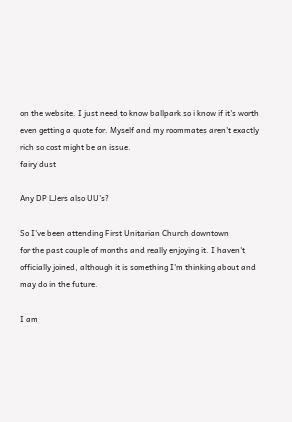on the website. I just need to know ballpark so i know if it's worth even getting a quote for. Myself and my roommates aren't exactly rich so cost might be an issue.
fairy dust

Any DP LJers also UU's?

So I've been attending First Unitarian Church downtown
for the past couple of months and really enjoying it. I haven't officially joined, although it is something I'm thinking about and may do in the future.

I am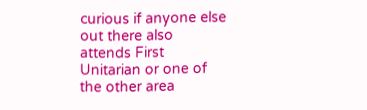curious if anyone else out there also attends First Unitarian or one of the other area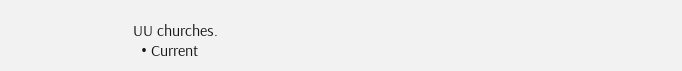UU churches.
  • Current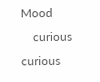Mood
    curious curious